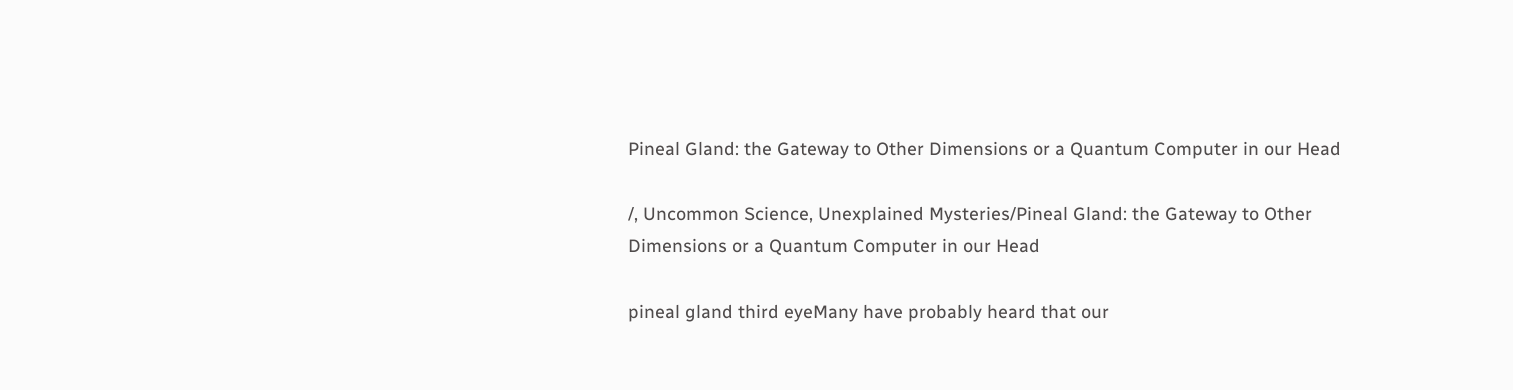Pineal Gland: the Gateway to Other Dimensions or a Quantum Computer in our Head

/, Uncommon Science, Unexplained Mysteries/Pineal Gland: the Gateway to Other Dimensions or a Quantum Computer in our Head

pineal gland third eyeMany have probably heard that our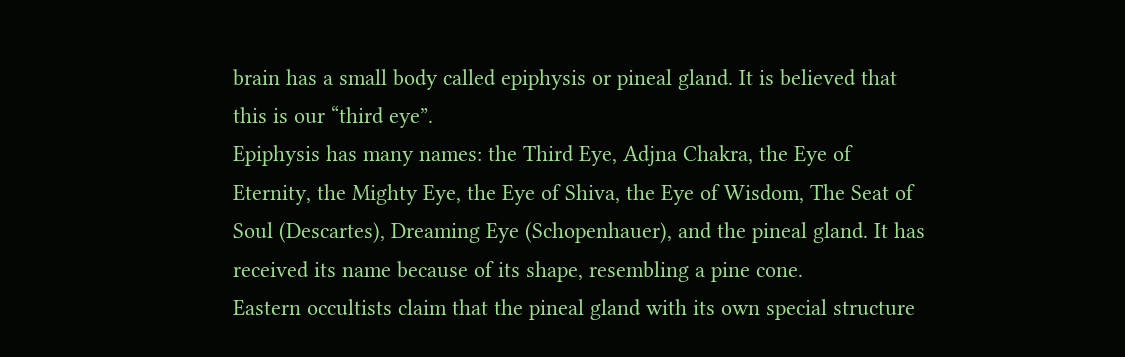brain has a small body called epiphysis or pineal gland. It is believed that this is our “third eye”.
Epiphysis has many names: the Third Eye, Adjna Chakra, the Eye of Eternity, the Mighty Eye, the Eye of Shiva, the Eye of Wisdom, The Seat of Soul (Descartes), Dreaming Eye (Schopenhauer), and the pineal gland. It has received its name because of its shape, resembling a pine cone.
Eastern occultists claim that the pineal gland with its own special structure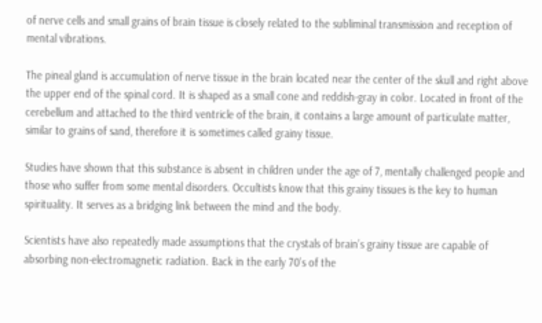of nerve cells and small grains of brain tissue is closely related to the subliminal transmission and reception of mental vibrations.

The pineal gland is accumulation of nerve tissue in the brain located near the center of the skull and right above the upper end of the spinal cord. It is shaped as a small cone and reddish-gray in color. Located in front of the cerebellum and attached to the third ventricle of the brain, it contains a large amount of particulate matter, similar to grains of sand, therefore it is sometimes called grainy tissue.

Studies have shown that this substance is absent in children under the age of 7, mentally challenged people and those who suffer from some mental disorders. Occultists know that this grainy tissues is the key to human spirituality. It serves as a bridging link between the mind and the body.

Scientists have also repeatedly made assumptions that the crystals of brain’s grainy tissue are capable of absorbing non-electromagnetic radiation. Back in the early 70’s of the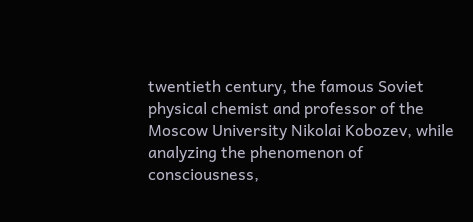twentieth century, the famous Soviet physical chemist and professor of the Moscow University Nikolai Kobozev, while analyzing the phenomenon of consciousness,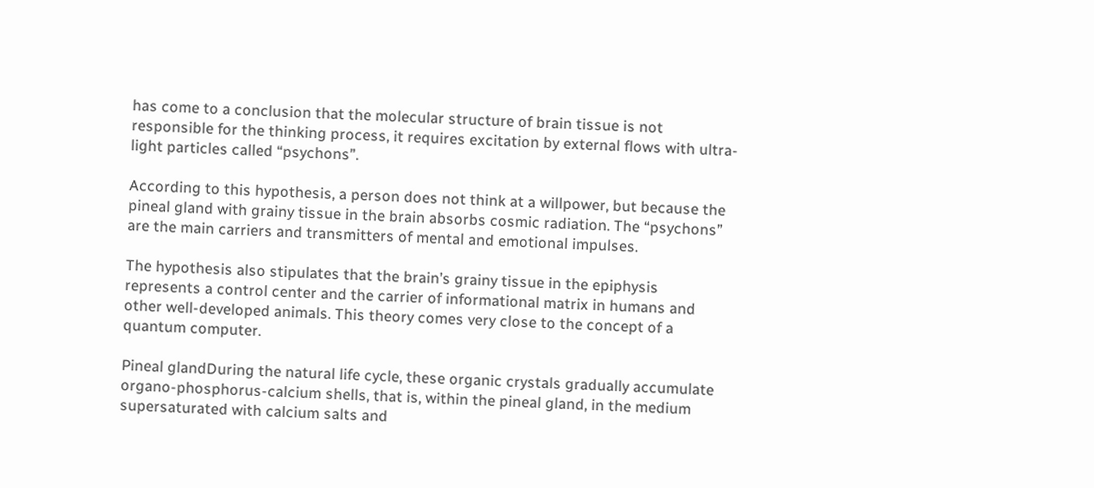has come to a conclusion that the molecular structure of brain tissue is not responsible for the thinking process, it requires excitation by external flows with ultra-light particles called “psychons”.

According to this hypothesis, a person does not think at a willpower, but because the pineal gland with grainy tissue in the brain absorbs cosmic radiation. The “psychons” are the main carriers and transmitters of mental and emotional impulses.

The hypothesis also stipulates that the brain’s grainy tissue in the epiphysis represents a control center and the carrier of informational matrix in humans and other well-developed animals. This theory comes very close to the concept of a quantum computer.

Pineal glandDuring the natural life cycle, these organic crystals gradually accumulate organo-phosphorus-calcium shells, that is, within the pineal gland, in the medium supersaturated with calcium salts and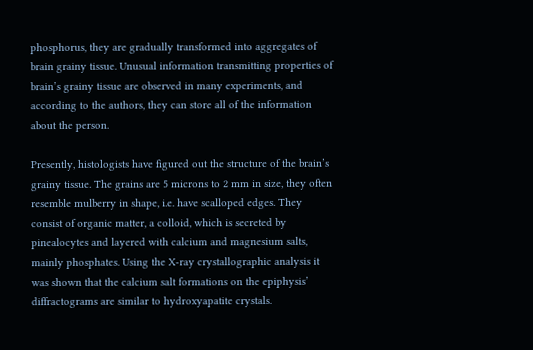phosphorus, they are gradually transformed into aggregates of brain grainy tissue. Unusual information transmitting properties of brain’s grainy tissue are observed in many experiments, and according to the authors, they can store all of the information about the person.

Presently, histologists have figured out the structure of the brain’s grainy tissue. The grains are 5 microns to 2 mm in size, they often resemble mulberry in shape, i.e. have scalloped edges. They consist of organic matter, a colloid, which is secreted by pinealocytes and layered with calcium and magnesium salts, mainly phosphates. Using the X-ray crystallographic analysis it was shown that the calcium salt formations on the epiphysis’ diffractograms are similar to hydroxyapatite crystals.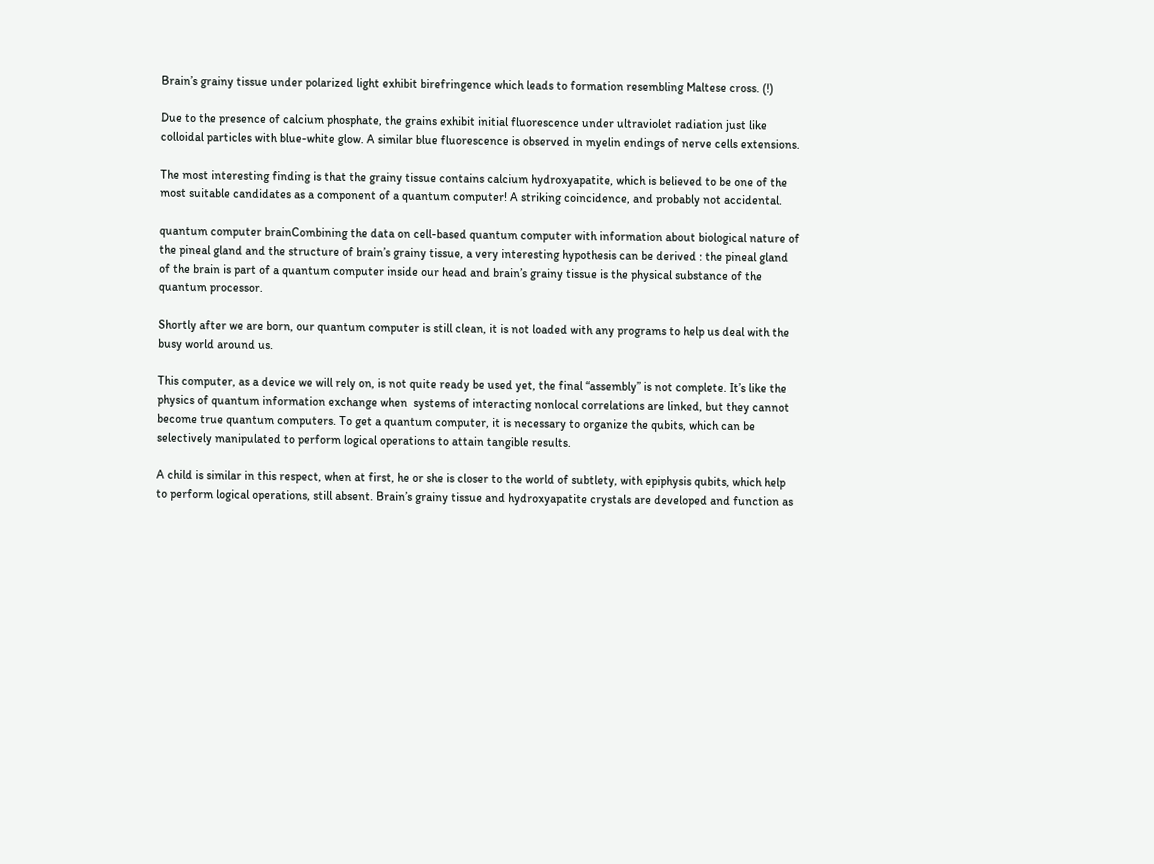Brain’s grainy tissue under polarized light exhibit birefringence which leads to formation resembling Maltese cross. (!)

Due to the presence of calcium phosphate, the grains exhibit initial fluorescence under ultraviolet radiation just like colloidal particles with blue-white glow. A similar blue fluorescence is observed in myelin endings of nerve cells extensions.

The most interesting finding is that the grainy tissue contains calcium hydroxyapatite, which is believed to be one of the most suitable candidates as a component of a quantum computer! A striking coincidence, and probably not accidental.

quantum computer brainCombining the data on cell-based quantum computer with information about biological nature of the pineal gland and the structure of brain’s grainy tissue, a very interesting hypothesis can be derived : the pineal gland of the brain is part of a quantum computer inside our head and brain’s grainy tissue is the physical substance of the quantum processor.

Shortly after we are born, our quantum computer is still clean, it is not loaded with any programs to help us deal with the busy world around us.

This computer, as a device we will rely on, is not quite ready be used yet, the final “assembly” is not complete. It’s like the physics of quantum information exchange when  systems of interacting nonlocal correlations are linked, but they cannot become true quantum computers. To get a quantum computer, it is necessary to organize the qubits, which can be selectively manipulated to perform logical operations to attain tangible results.

A child is similar in this respect, when at first, he or she is closer to the world of subtlety, with epiphysis qubits, which help to perform logical operations, still absent. Brain’s grainy tissue and hydroxyapatite crystals are developed and function as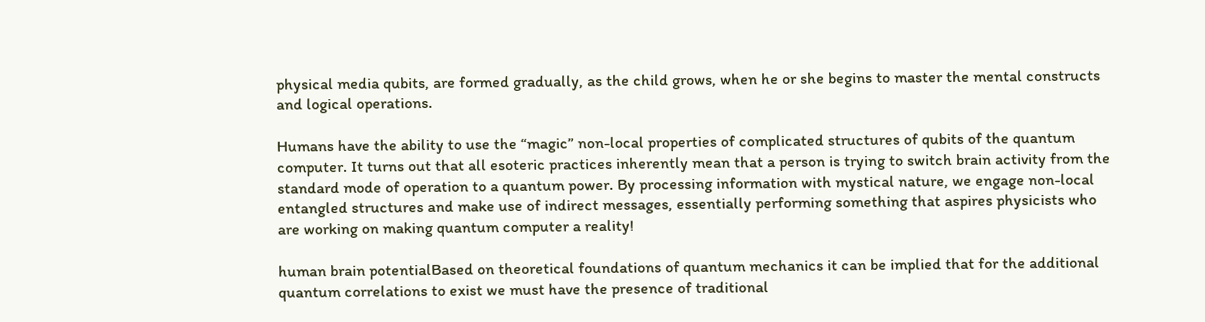physical media qubits, are formed gradually, as the child grows, when he or she begins to master the mental constructs and logical operations.

Humans have the ability to use the “magic” non-local properties of complicated structures of qubits of the quantum computer. It turns out that all esoteric practices inherently mean that a person is trying to switch brain activity from the standard mode of operation to a quantum power. By processing information with mystical nature, we engage non-local entangled structures and make use of indirect messages, essentially performing something that aspires physicists who are working on making quantum computer a reality!

human brain potentialBased on theoretical foundations of quantum mechanics it can be implied that for the additional quantum correlations to exist we must have the presence of traditional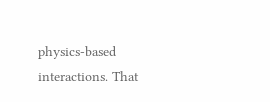physics-based interactions. That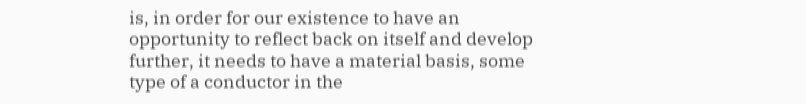is, in order for our existence to have an opportunity to reflect back on itself and develop further, it needs to have a material basis, some type of a conductor in the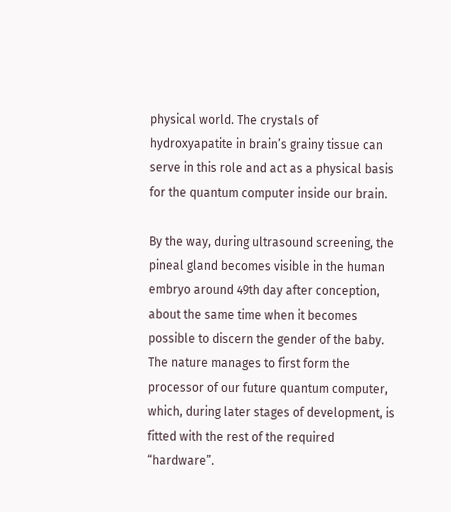physical world. The crystals of hydroxyapatite in brain’s grainy tissue can serve in this role and act as a physical basis for the quantum computer inside our brain.

By the way, during ultrasound screening, the pineal gland becomes visible in the human embryo around 49th day after conception, about the same time when it becomes possible to discern the gender of the baby. The nature manages to first form the processor of our future quantum computer, which, during later stages of development, is fitted with the rest of the required “hardware”.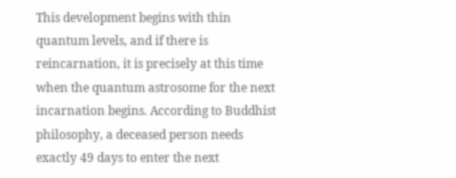This development begins with thin quantum levels, and if there is reincarnation, it is precisely at this time when the quantum astrosome for the next incarnation begins. According to Buddhist philosophy, a deceased person needs exactly 49 days to enter the next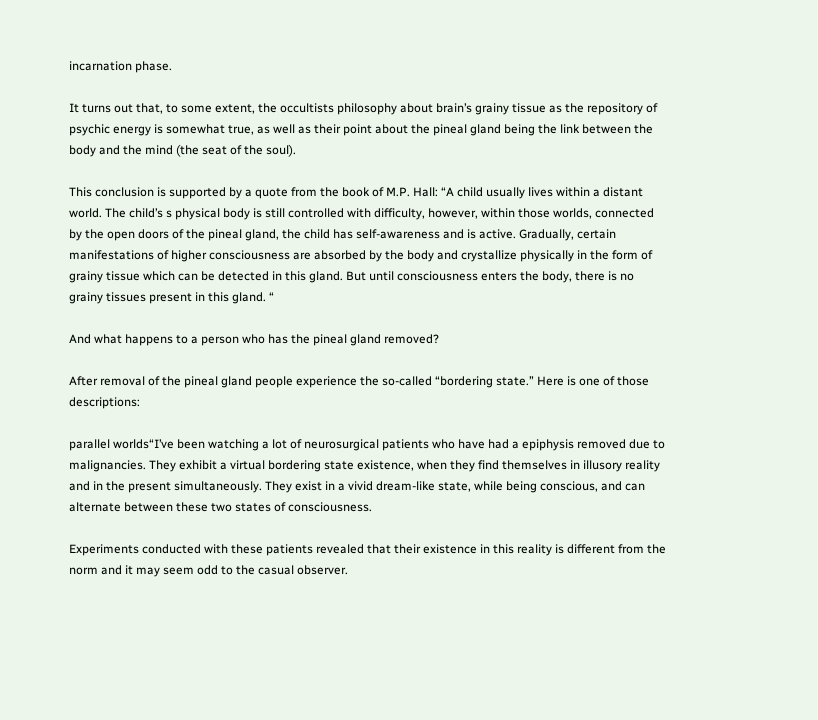incarnation phase.

It turns out that, to some extent, the occultists philosophy about brain’s grainy tissue as the repository of psychic energy is somewhat true, as well as their point about the pineal gland being the link between the body and the mind (the seat of the soul).

This conclusion is supported by a quote from the book of M.P. Hall: “A child usually lives within a distant world. The child’s s physical body is still controlled with difficulty, however, within those worlds, connected by the open doors of the pineal gland, the child has self-awareness and is active. Gradually, certain manifestations of higher consciousness are absorbed by the body and crystallize physically in the form of grainy tissue which can be detected in this gland. But until consciousness enters the body, there is no grainy tissues present in this gland. “

And what happens to a person who has the pineal gland removed?

After removal of the pineal gland people experience the so-called “bordering state.” Here is one of those descriptions:

parallel worlds“I’ve been watching a lot of neurosurgical patients who have had a epiphysis removed due to malignancies. They exhibit a virtual bordering state existence, when they find themselves in illusory reality and in the present simultaneously. They exist in a vivid dream-like state, while being conscious, and can alternate between these two states of consciousness.

Experiments conducted with these patients revealed that their existence in this reality is different from the norm and it may seem odd to the casual observer.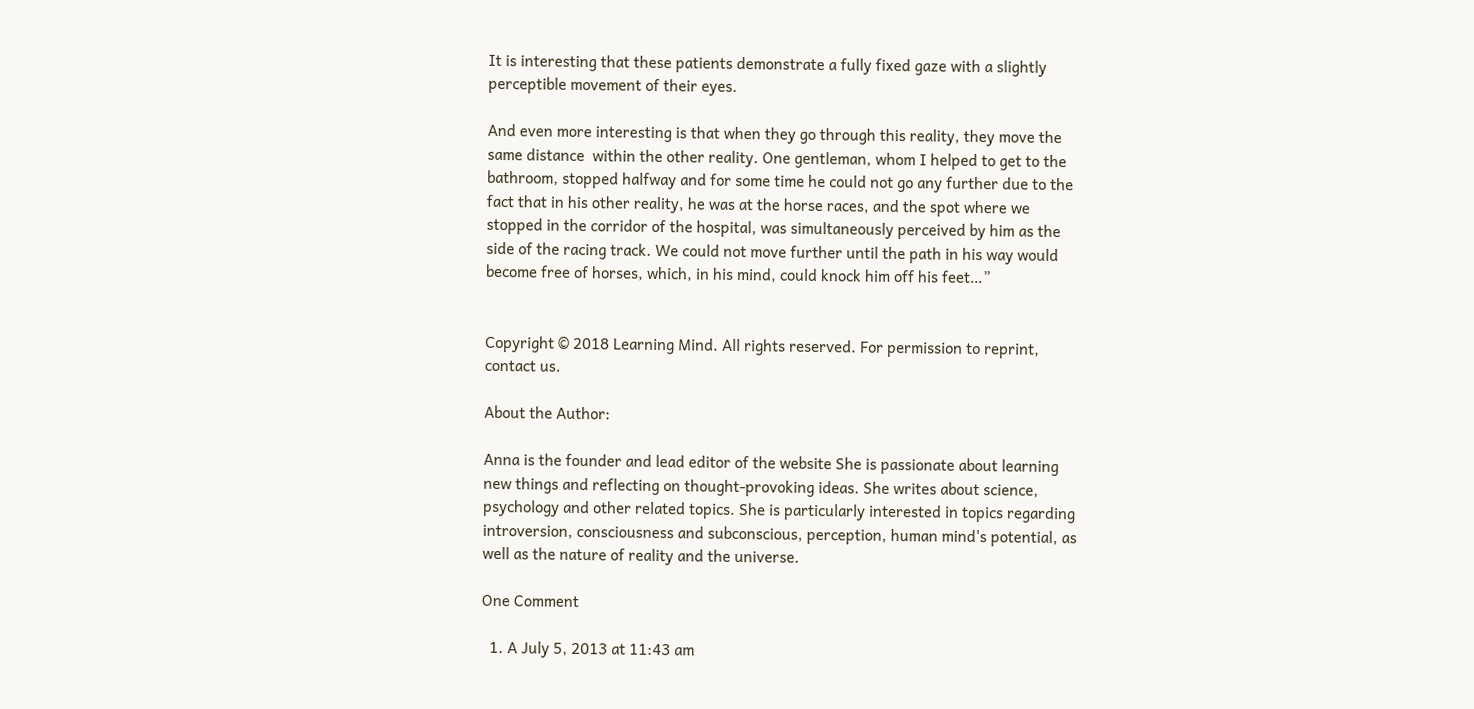It is interesting that these patients demonstrate a fully fixed gaze with a slightly perceptible movement of their eyes.

And even more interesting is that when they go through this reality, they move the same distance  within the other reality. One gentleman, whom I helped to get to the bathroom, stopped halfway and for some time he could not go any further due to the fact that in his other reality, he was at the horse races, and the spot where we stopped in the corridor of the hospital, was simultaneously perceived by him as the side of the racing track. We could not move further until the path in his way would become free of horses, which, in his mind, could knock him off his feet…”


Copyright © 2018 Learning Mind. All rights reserved. For permission to reprint, contact us.

About the Author:

Anna is the founder and lead editor of the website She is passionate about learning new things and reflecting on thought-provoking ideas. She writes about science, psychology and other related topics. She is particularly interested in topics regarding introversion, consciousness and subconscious, perception, human mind's potential, as well as the nature of reality and the universe.

One Comment

  1. A July 5, 2013 at 11:43 am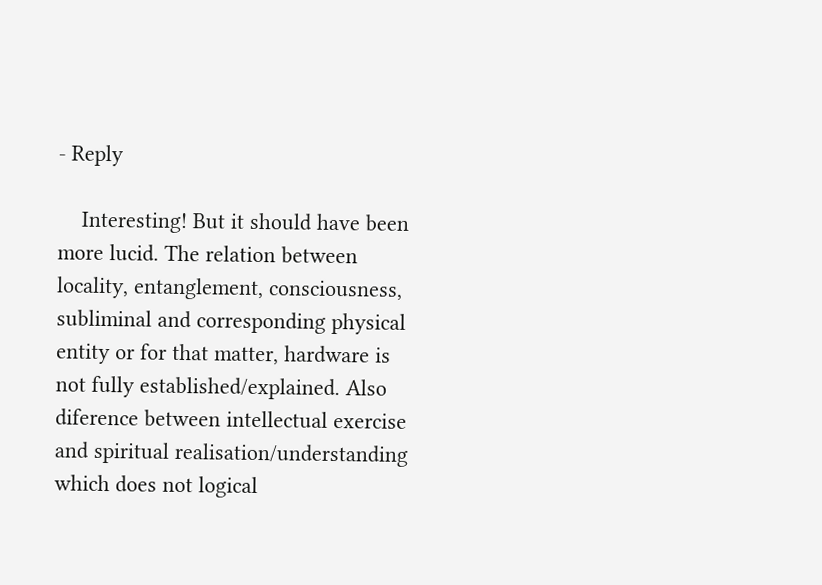- Reply

    Interesting! But it should have been more lucid. The relation between locality, entanglement, consciousness, subliminal and corresponding physical entity or for that matter, hardware is not fully established/explained. Also diference between intellectual exercise and spiritual realisation/understanding which does not logical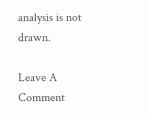analysis is not drawn.

Leave A Comment